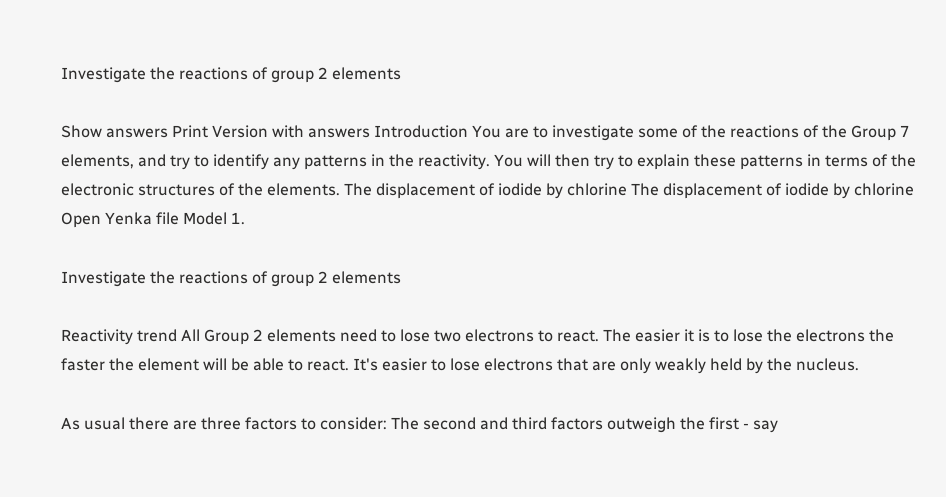Investigate the reactions of group 2 elements

Show answers Print Version with answers Introduction You are to investigate some of the reactions of the Group 7 elements, and try to identify any patterns in the reactivity. You will then try to explain these patterns in terms of the electronic structures of the elements. The displacement of iodide by chlorine The displacement of iodide by chlorine Open Yenka file Model 1.

Investigate the reactions of group 2 elements

Reactivity trend All Group 2 elements need to lose two electrons to react. The easier it is to lose the electrons the faster the element will be able to react. It's easier to lose electrons that are only weakly held by the nucleus.

As usual there are three factors to consider: The second and third factors outweigh the first - say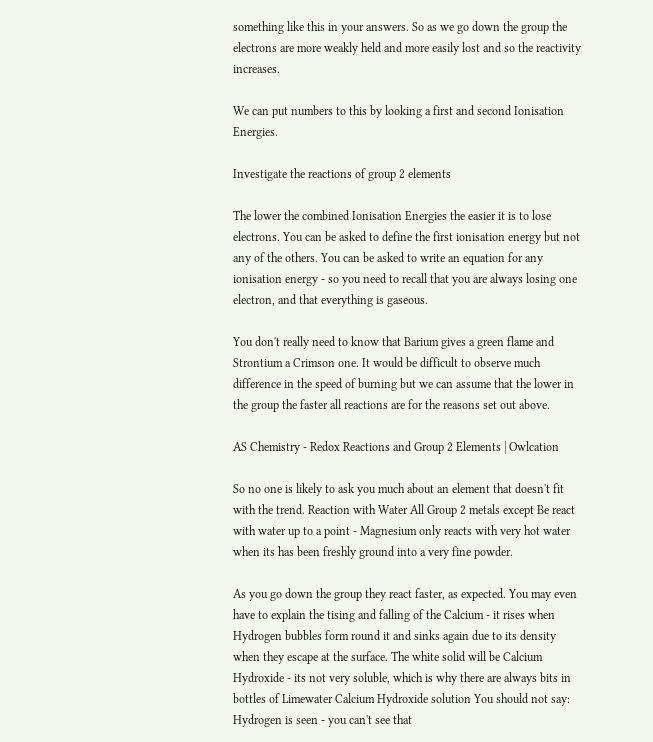something like this in your answers. So as we go down the group the electrons are more weakly held and more easily lost and so the reactivity increases.

We can put numbers to this by looking a first and second Ionisation Energies.

Investigate the reactions of group 2 elements

The lower the combined Ionisation Energies the easier it is to lose electrons. You can be asked to define the first ionisation energy but not any of the others. You can be asked to write an equation for any ionisation energy - so you need to recall that you are always losing one electron, and that everything is gaseous.

You don't really need to know that Barium gives a green flame and Strontium a Crimson one. It would be difficult to observe much difference in the speed of burning but we can assume that the lower in the group the faster all reactions are for the reasons set out above.

AS Chemistry - Redox Reactions and Group 2 Elements | Owlcation

So no one is likely to ask you much about an element that doesn't fit with the trend. Reaction with Water All Group 2 metals except Be react with water up to a point - Magnesium only reacts with very hot water when its has been freshly ground into a very fine powder.

As you go down the group they react faster, as expected. You may even have to explain the tising and falling of the Calcium - it rises when Hydrogen bubbles form round it and sinks again due to its density when they escape at the surface. The white solid will be Calcium Hydroxide - its not very soluble, which is why there are always bits in bottles of Limewater Calcium Hydroxide solution You should not say: Hydrogen is seen - you can't see that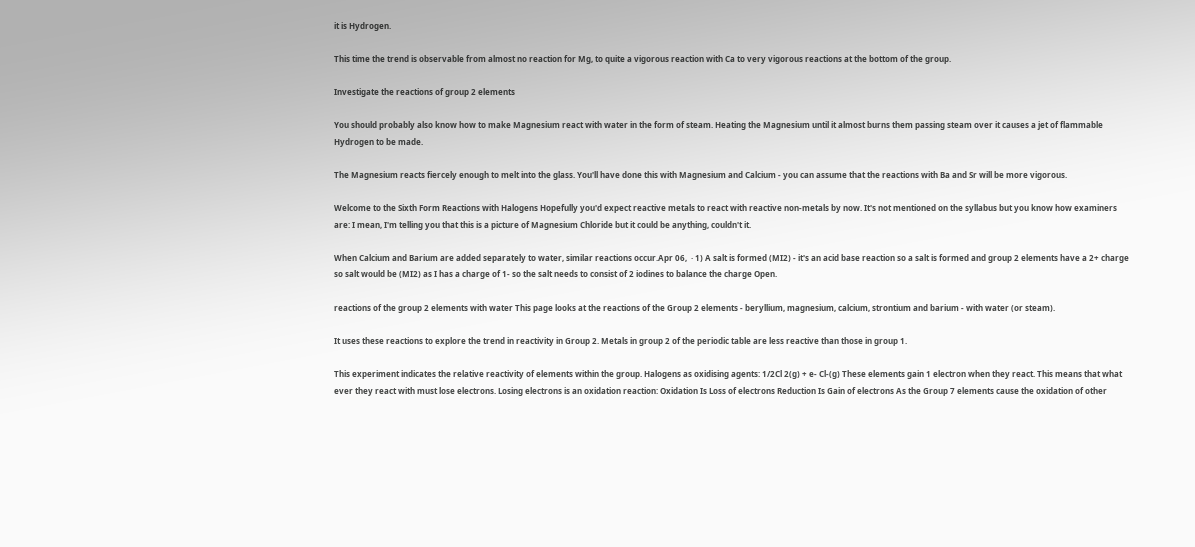it is Hydrogen.

This time the trend is observable from almost no reaction for Mg, to quite a vigorous reaction with Ca to very vigorous reactions at the bottom of the group.

Investigate the reactions of group 2 elements

You should probably also know how to make Magnesium react with water in the form of steam. Heating the Magnesium until it almost burns them passing steam over it causes a jet of flammable Hydrogen to be made.

The Magnesium reacts fiercely enough to melt into the glass. You'll have done this with Magnesium and Calcium - you can assume that the reactions with Ba and Sr will be more vigorous.

Welcome to the Sixth Form Reactions with Halogens Hopefully you'd expect reactive metals to react with reactive non-metals by now. It's not mentioned on the syllabus but you know how examiners are: I mean, I'm telling you that this is a picture of Magnesium Chloride but it could be anything, couldn't it.

When Calcium and Barium are added separately to water, similar reactions occur.Apr 06,  · 1) A salt is formed (MI2) - it's an acid base reaction so a salt is formed and group 2 elements have a 2+ charge so salt would be (MI2) as I has a charge of 1- so the salt needs to consist of 2 iodines to balance the charge Open.

reactions of the group 2 elements with water This page looks at the reactions of the Group 2 elements - beryllium, magnesium, calcium, strontium and barium - with water (or steam).

It uses these reactions to explore the trend in reactivity in Group 2. Metals in group 2 of the periodic table are less reactive than those in group 1.

This experiment indicates the relative reactivity of elements within the group. Halogens as oxidising agents: 1/2Cl 2(g) + e- Cl-(g) These elements gain 1 electron when they react. This means that what ever they react with must lose electrons. Losing electrons is an oxidation reaction: Oxidation Is Loss of electrons Reduction Is Gain of electrons As the Group 7 elements cause the oxidation of other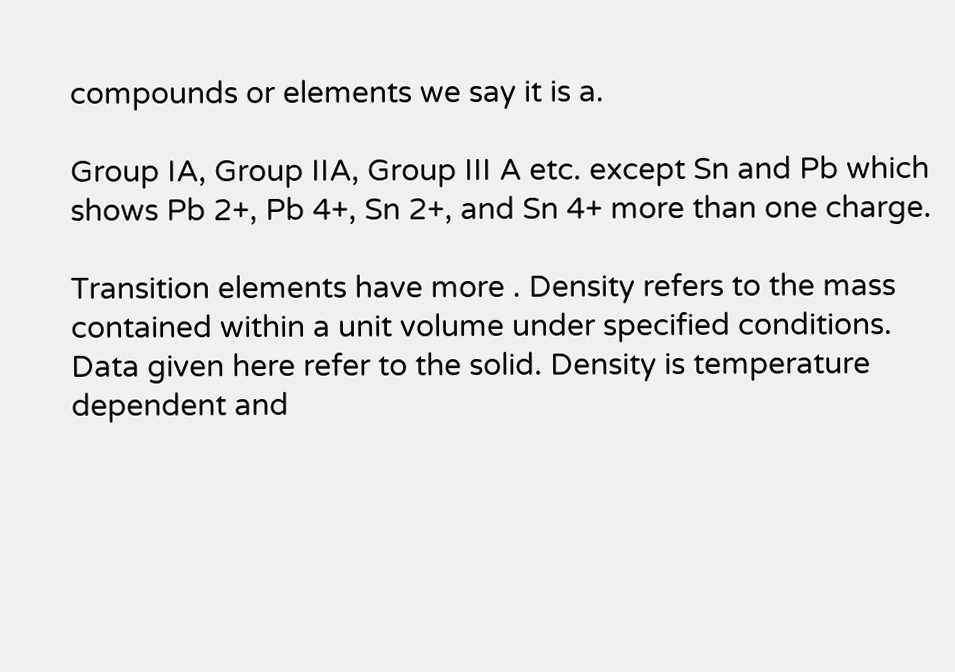compounds or elements we say it is a.

Group IA, Group IIA, Group III A etc. except Sn and Pb which shows Pb 2+, Pb 4+, Sn 2+, and Sn 4+ more than one charge.

Transition elements have more . Density refers to the mass contained within a unit volume under specified conditions. Data given here refer to the solid. Density is temperature dependent and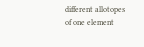different allotopes of one element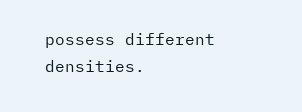possess different densities.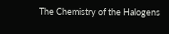The Chemistry of the Halogens